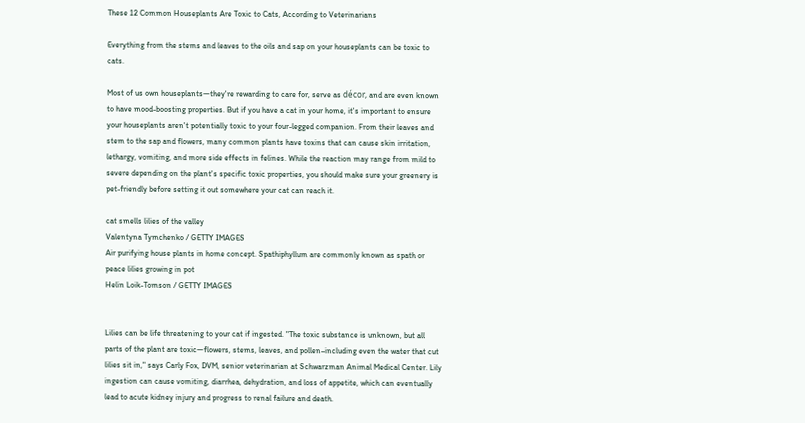These 12 Common Houseplants Are Toxic to Cats, According to Veterinarians

Everything from the stems and leaves to the oils and sap on your houseplants can be toxic to cats.

Most of us own houseplants—they're rewarding to care for, serve as décor, and are even known to have mood-boosting properties. But if you have a cat in your home, it's important to ensure your houseplants aren't potentially toxic to your four-legged companion. From their leaves and stem to the sap and flowers, many common plants have toxins that can cause skin irritation, lethargy, vomiting, and more side effects in felines. While the reaction may range from mild to severe depending on the plant's specific toxic properties, you should make sure your greenery is pet-friendly before setting it out somewhere your cat can reach it.

cat smells lilies of the valley
Valentyna Tymchenko / GETTY IMAGES
Air purifying house plants in home concept. Spathiphyllum are commonly known as spath or peace lilies growing in pot
Helin Loik-Tomson / GETTY IMAGES


Lilies can be life threatening to your cat if ingested. "The toxic substance is unknown, but all parts of the plant are toxic—flowers, stems, leaves, and pollen–including even the water that cut lilies sit in," says Carly Fox, DVM, senior veterinarian at Schwarzman Animal Medical Center. Lily ingestion can cause vomiting, diarrhea, dehydration, and loss of appetite, which can eventually lead to acute kidney injury and progress to renal failure and death.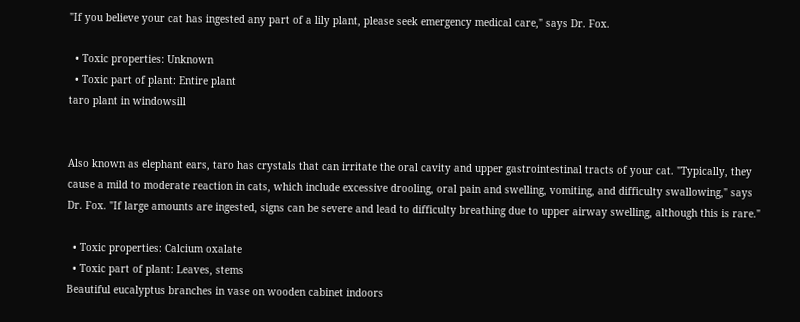"If you believe your cat has ingested any part of a lily plant, please seek emergency medical care," says Dr. Fox.

  • Toxic properties: Unknown
  • Toxic part of plant: Entire plant
taro plant in windowsill


Also known as elephant ears, taro has crystals that can irritate the oral cavity and upper gastrointestinal tracts of your cat. "Typically, they cause a mild to moderate reaction in cats, which include excessive drooling, oral pain and swelling, vomiting, and difficulty swallowing," says Dr. Fox. "If large amounts are ingested, signs can be severe and lead to difficulty breathing due to upper airway swelling, although this is rare."

  • Toxic properties: Calcium oxalate
  • Toxic part of plant: Leaves, stems
Beautiful eucalyptus branches in vase on wooden cabinet indoors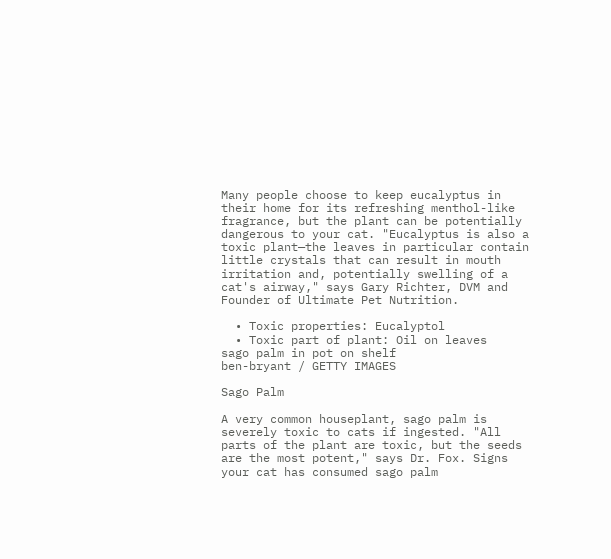Many people choose to keep eucalyptus in their home for its refreshing menthol-like fragrance, but the plant can be potentially dangerous to your cat. "Eucalyptus is also a toxic plant—the leaves in particular contain little crystals that can result in mouth irritation and, potentially swelling of a cat's airway," says Gary Richter, DVM and Founder of Ultimate Pet Nutrition.

  • Toxic properties: Eucalyptol
  • Toxic part of plant: Oil on leaves
sago palm in pot on shelf
ben-bryant / GETTY IMAGES

Sago Palm

A very common houseplant, sago palm is severely toxic to cats if ingested. "All parts of the plant are toxic, but the seeds are the most potent," says Dr. Fox. Signs your cat has consumed sago palm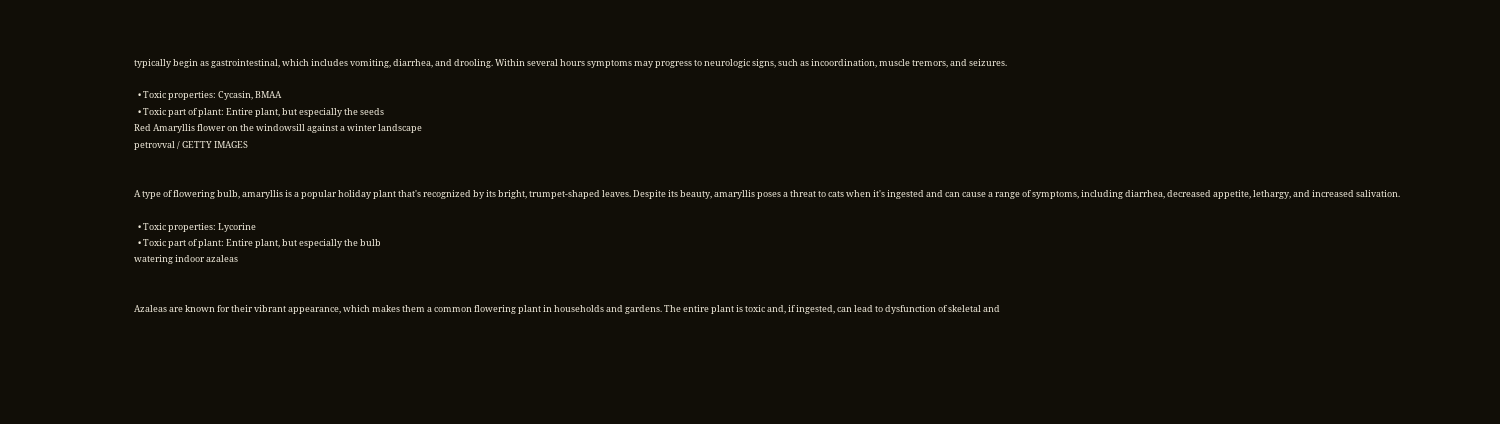typically begin as gastrointestinal, which includes vomiting, diarrhea, and drooling. Within several hours symptoms may progress to neurologic signs, such as incoordination, muscle tremors, and seizures.

  • Toxic properties: Cycasin, BMAA
  • Toxic part of plant: Entire plant, but especially the seeds
Red Amaryllis flower on the windowsill against a winter landscape
petrovval / GETTY IMAGES


A type of flowering bulb, amaryllis is a popular holiday plant that's recognized by its bright, trumpet-shaped leaves. Despite its beauty, amaryllis poses a threat to cats when it's ingested and can cause a range of symptoms, including diarrhea, decreased appetite, lethargy, and increased salivation.

  • Toxic properties: Lycorine
  • Toxic part of plant: Entire plant, but especially the bulb
watering indoor azaleas


Azaleas are known for their vibrant appearance, which makes them a common flowering plant in households and gardens. The entire plant is toxic and, if ingested, can lead to dysfunction of skeletal and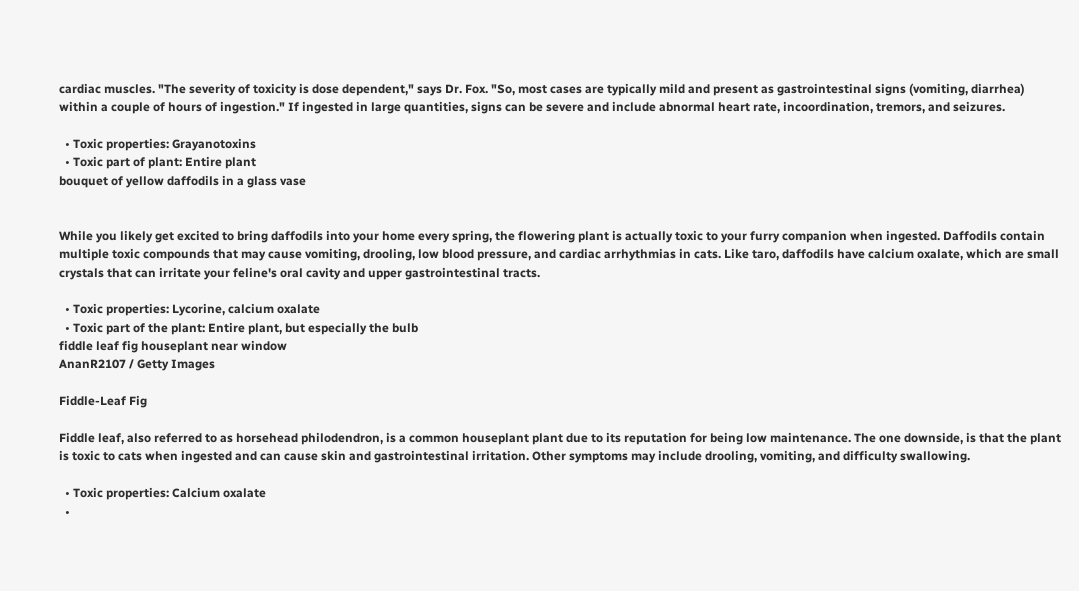cardiac muscles. "The severity of toxicity is dose dependent," says Dr. Fox. "So, most cases are typically mild and present as gastrointestinal signs (vomiting, diarrhea) within a couple of hours of ingestion." If ingested in large quantities, signs can be severe and include abnormal heart rate, incoordination, tremors, and seizures.

  • Toxic properties: Grayanotoxins
  • Toxic part of plant: Entire plant
bouquet of yellow daffodils in a glass vase


While you likely get excited to bring daffodils into your home every spring, the flowering plant is actually toxic to your furry companion when ingested. Daffodils contain multiple toxic compounds that may cause vomiting, drooling, low blood pressure, and cardiac arrhythmias in cats. Like taro, daffodils have calcium oxalate, which are small crystals that can irritate your feline's oral cavity and upper gastrointestinal tracts.

  • Toxic properties: Lycorine, calcium oxalate
  • Toxic part of the plant: Entire plant, but especially the bulb
fiddle leaf fig houseplant near window
AnanR2107 / Getty Images

Fiddle-Leaf Fig

Fiddle leaf, also referred to as horsehead philodendron, is a common houseplant plant due to its reputation for being low maintenance. The one downside, is that the plant is toxic to cats when ingested and can cause skin and gastrointestinal irritation. Other symptoms may include drooling, vomiting, and difficulty swallowing.

  • Toxic properties: Calcium oxalate
  •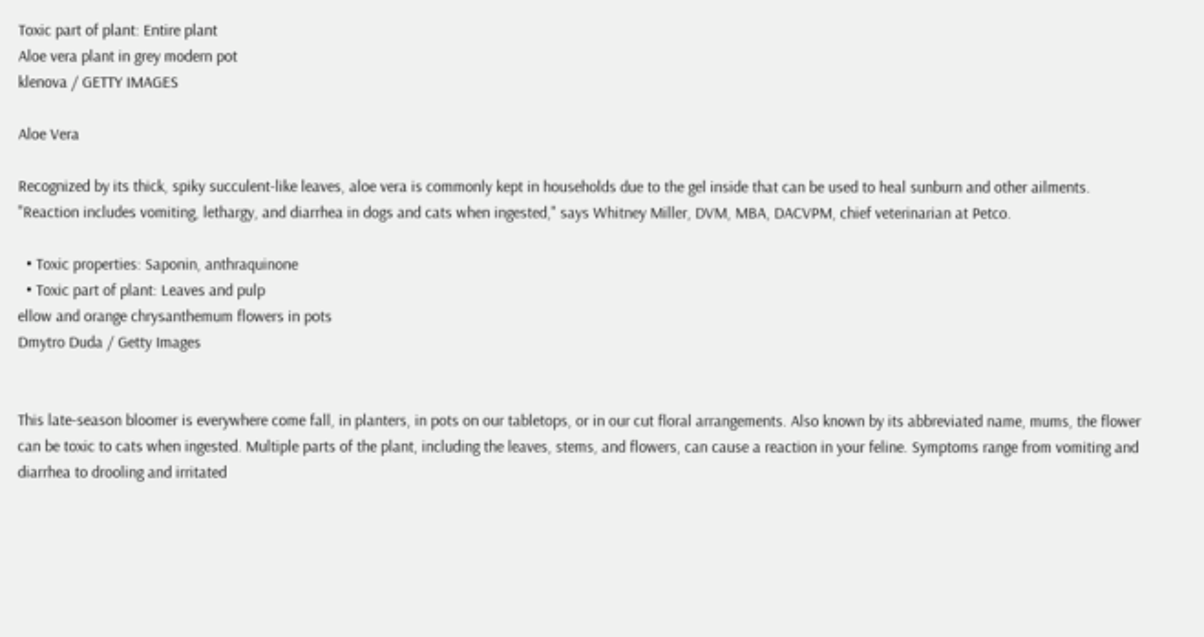Toxic part of plant: Entire plant
Aloe vera plant in grey modern pot
klenova / GETTY IMAGES

Aloe Vera

Recognized by its thick, spiky succulent-like leaves, aloe vera is commonly kept in households due to the gel inside that can be used to heal sunburn and other ailments. "Reaction includes vomiting, lethargy, and diarrhea in dogs and cats when ingested," says Whitney Miller, DVM, MBA, DACVPM, chief veterinarian at Petco.

  • Toxic properties: Saponin, anthraquinone
  • Toxic part of plant: Leaves and pulp
ellow and orange chrysanthemum flowers in pots
Dmytro Duda / Getty Images


This late-season bloomer is everywhere come fall, in planters, in pots on our tabletops, or in our cut floral arrangements. Also known by its abbreviated name, mums, the flower can be toxic to cats when ingested. Multiple parts of the plant, including the leaves, stems, and flowers, can cause a reaction in your feline. Symptoms range from vomiting and diarrhea to drooling and irritated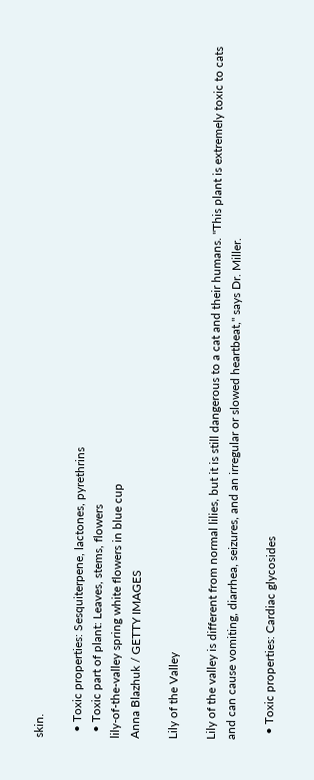skin.

  • Toxic properties: Sesquiterpene, lactones, pyrethrins
  • Toxic part of plant: Leaves, stems, flowers
lily-of-the-valley spring white flowers in blue cup
Anna Blazhuk / GETTY IMAGES

Lily of the Valley

Lily of the valley is different from normal lilies, but it is still dangerous to a cat and their humans. "This plant is extremely toxic to cats and can cause vomiting, diarrhea, seizures, and an irregular or slowed heartbeat," says Dr. Miller.

  • Toxic properties: Cardiac glycosides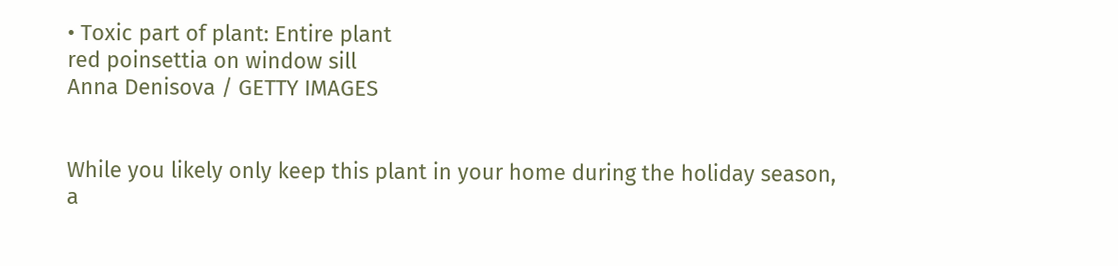• Toxic part of plant: Entire plant
red poinsettia on window sill
Anna Denisova / GETTY IMAGES


While you likely only keep this plant in your home during the holiday season, a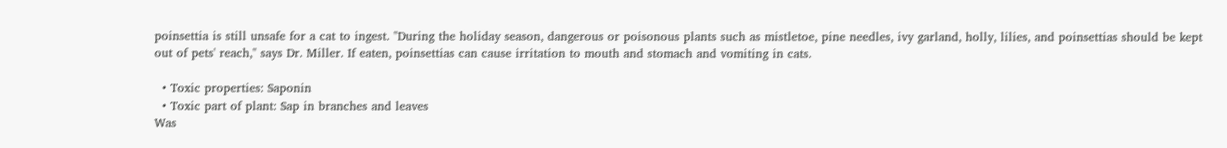poinsettia is still unsafe for a cat to ingest. "During the holiday season, dangerous or poisonous plants such as mistletoe, pine needles, ivy garland, holly, lilies, and poinsettias should be kept out of pets' reach," says Dr. Miller. If eaten, poinsettias can cause irritation to mouth and stomach and vomiting in cats.

  • Toxic properties: Saponin
  • Toxic part of plant: Sap in branches and leaves
Was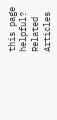this page helpful?
Related Articles